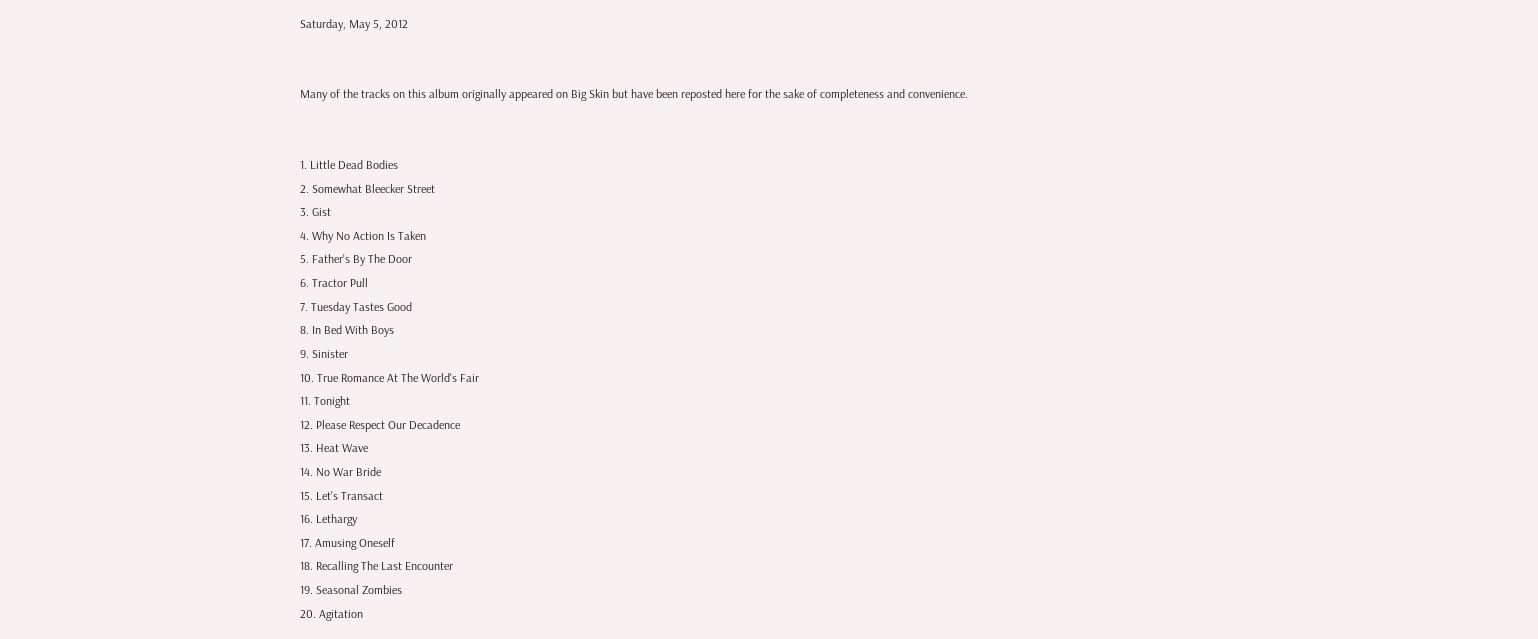Saturday, May 5, 2012


Many of the tracks on this album originally appeared on Big Skin but have been reposted here for the sake of completeness and convenience.


1. Little Dead Bodies
2. Somewhat Bleecker Street
3. Gist
4. Why No Action Is Taken
5. Father's By The Door
6. Tractor Pull
7. Tuesday Tastes Good
8. In Bed With Boys
9. Sinister
10. True Romance At The World's Fair
11. Tonight
12. Please Respect Our Decadence
13. Heat Wave
14. No War Bride
15. Let's Transact
16. Lethargy
17. Amusing Oneself
18. Recalling The Last Encounter
19. Seasonal Zombies
20. Agitation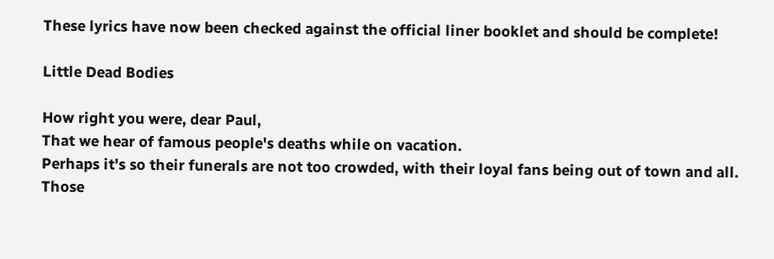These lyrics have now been checked against the official liner booklet and should be complete!

Little Dead Bodies

How right you were, dear Paul,
That we hear of famous people's deaths while on vacation.
Perhaps it's so their funerals are not too crowded, with their loyal fans being out of town and all.
Those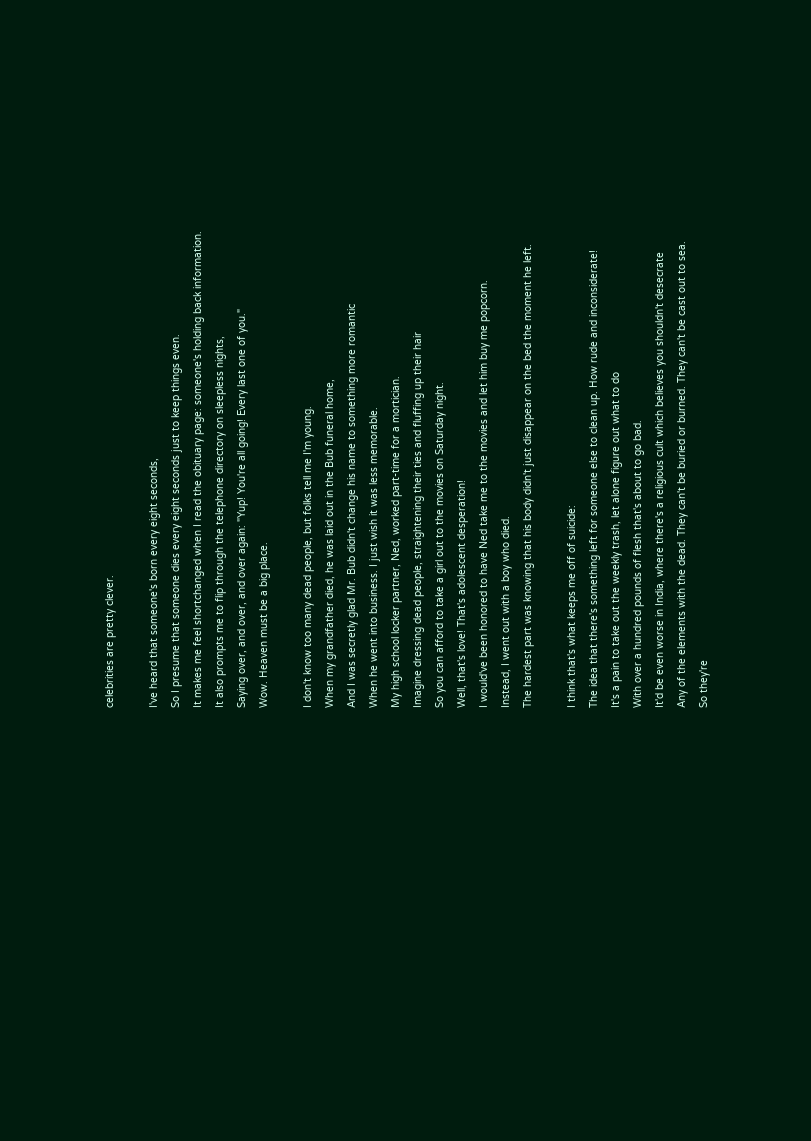celebrities are pretty clever.

I've heard that someone's born every eight seconds,
So I presume that someone dies every eight seconds just to keep things even.
It makes me feel shortchanged when I read the obituary page: someone's holding back information.
It also prompts me to flip through the telephone directory on sleepless nights,
Saying over, and over, and over again: "Yup! You're all going! Every last one of you."
Wow. Heaven must be a big place.

I don't know too many dead people, but folks tell me I'm young.
When my grandfather died, he was laid out in the Bub funeral home,
And I was secretly glad Mr. Bub didn't change his name to something more romantic
When he went into business. I just wish it was less memorable.
My high school locker partner, Ned, worked part-time for a mortician.
Imagine dressing dead people, straightening their ties and fluffing up their hair
So you can afford to take a girl out to the movies on Saturday night.
Well, that's love! That's adolescent desperation!
I would've been honored to have Ned take me to the movies and let him buy me popcorn.
Instead, I went out with a boy who died.
The hardest part was knowing that his body didn't just disappear on the bed the moment he left.

I think that's what keeps me off of suicide:
The idea that there's something left for someone else to clean up. How rude and inconsiderate!
It's a pain to take out the weekly trash, let alone figure out what to do
With over a hundred pounds of flesh that's about to go bad.
It'd be even worse in India, where there's a religious cult which believes you shouldn't desecrate
Any of the elements with the dead. They can't be buried or burned. They can't be cast out to sea.
So they're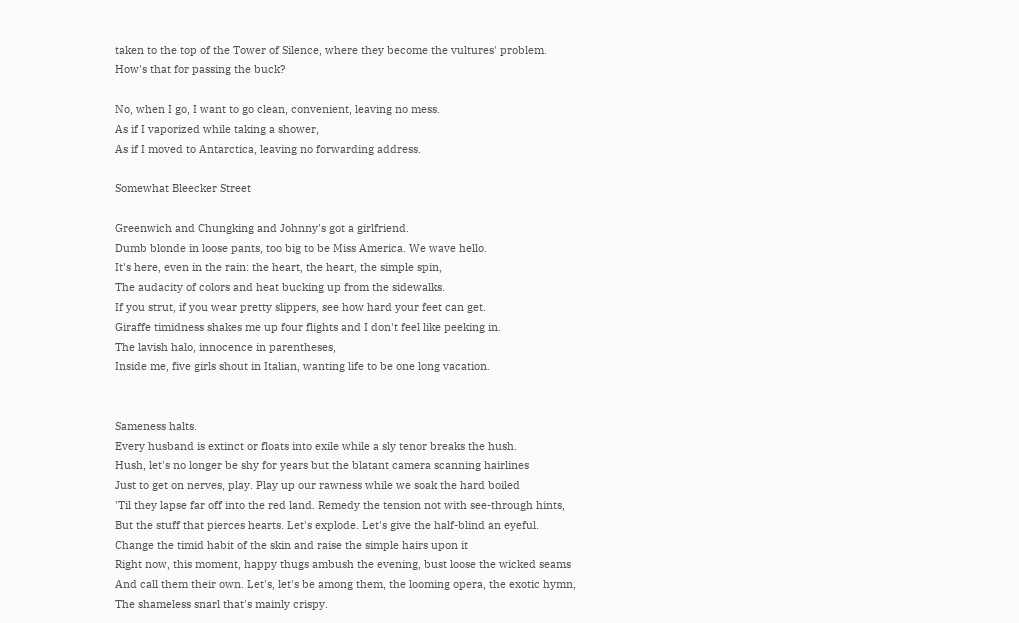taken to the top of the Tower of Silence, where they become the vultures' problem.
How's that for passing the buck?

No, when I go, I want to go clean, convenient, leaving no mess.
As if I vaporized while taking a shower,
As if I moved to Antarctica, leaving no forwarding address.

Somewhat Bleecker Street

Greenwich and Chungking and Johnny's got a girlfriend.
Dumb blonde in loose pants, too big to be Miss America. We wave hello.
It's here, even in the rain: the heart, the heart, the simple spin,
The audacity of colors and heat bucking up from the sidewalks.
If you strut, if you wear pretty slippers, see how hard your feet can get.
Giraffe timidness shakes me up four flights and I don't feel like peeking in.
The lavish halo, innocence in parentheses,
Inside me, five girls shout in Italian, wanting life to be one long vacation.


Sameness halts.
Every husband is extinct or floats into exile while a sly tenor breaks the hush.
Hush, let's no longer be shy for years but the blatant camera scanning hairlines
Just to get on nerves, play. Play up our rawness while we soak the hard boiled
'Til they lapse far off into the red land. Remedy the tension not with see-through hints,
But the stuff that pierces hearts. Let's explode. Let's give the half-blind an eyeful.
Change the timid habit of the skin and raise the simple hairs upon it
Right now, this moment, happy thugs ambush the evening, bust loose the wicked seams
And call them their own. Let's, let's be among them, the looming opera, the exotic hymn,
The shameless snarl that's mainly crispy.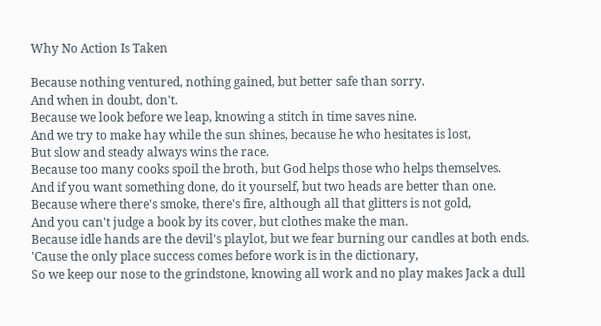Why No Action Is Taken

Because nothing ventured, nothing gained, but better safe than sorry.
And when in doubt, don't.
Because we look before we leap, knowing a stitch in time saves nine.
And we try to make hay while the sun shines, because he who hesitates is lost,
But slow and steady always wins the race.
Because too many cooks spoil the broth, but God helps those who helps themselves.
And if you want something done, do it yourself, but two heads are better than one.
Because where there's smoke, there's fire, although all that glitters is not gold,
And you can't judge a book by its cover, but clothes make the man.
Because idle hands are the devil's playlot, but we fear burning our candles at both ends.
'Cause the only place success comes before work is in the dictionary,
So we keep our nose to the grindstone, knowing all work and no play makes Jack a dull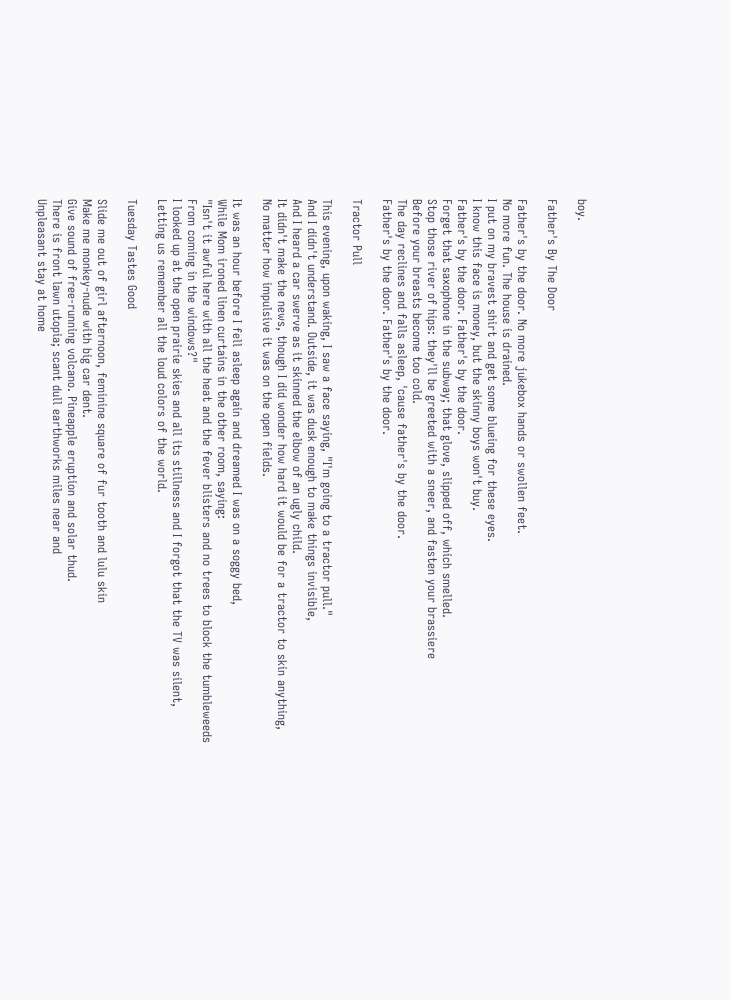boy.

Father's By The Door

Father's by the door. No more jukebox hands or swollen feet.
No more fun. The house is drained.
I put on my bravest shirt and get some blueing for these eyes.
I know this face is money, but the skinny boys won't buy.
Father's by the door. Father's by the door.
Forget that saxophone in the subway; that glove, slipped off, which smelled.
Stop those river of hips: they'll be greeted with a sneer, and fasten your brassiere
Before your breasts become too cold.
The day reclines and falls asleep, 'cause father's by the door.
Father's by the door. Father's by the door.

Tractor Pull

This evening, upon waking, I saw a face saying, "I'm going to a tractor pull."
And I didn't understand. Outside, it was dusk enough to make things invisible,
And I heard a car swerve as it skinned the elbow of an ugly child.
It didn't make the news, though I did wonder how hard it would be for a tractor to skin anything,
No matter how impulsive it was on the open fields.

It was an hour before I fell asleep again and dreamed I was on a soggy bed,
While Mom ironed linen curtains in the other room, saying:
"Isn't it awful here with all the heat and the fever blisters and no trees to block the tumbleweeds
From coming in the windows?"
I looked up at the open prairie skies and all its stillness and I forgot that the TV was silent,
Letting us remember all the loud colors of the world.

Tuesday Tastes Good

Slide me out of girl afternoon, feminine square of fur tooth and lulu skin
Make me monkey-nude with big car dent.
Give sound of free-running volcano. Pineapple eruption and solar thud.
There is front lawn utopia; scant dull earthworks miles near and
Unpleasant stay at home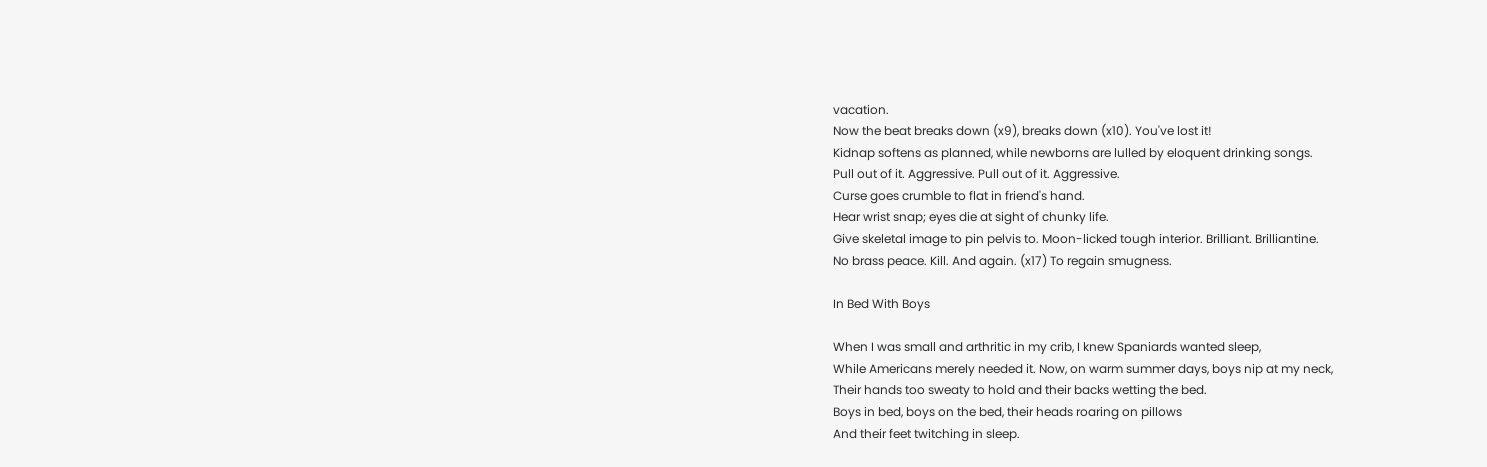vacation.
Now the beat breaks down (x9), breaks down (x10). You've lost it!
Kidnap softens as planned, while newborns are lulled by eloquent drinking songs.
Pull out of it. Aggressive. Pull out of it. Aggressive.
Curse goes crumble to flat in friend's hand.
Hear wrist snap; eyes die at sight of chunky life.
Give skeletal image to pin pelvis to. Moon-licked tough interior. Brilliant. Brilliantine.
No brass peace. Kill. And again. (x17) To regain smugness.

In Bed With Boys

When I was small and arthritic in my crib, I knew Spaniards wanted sleep,
While Americans merely needed it. Now, on warm summer days, boys nip at my neck,
Their hands too sweaty to hold and their backs wetting the bed.
Boys in bed, boys on the bed, their heads roaring on pillows
And their feet twitching in sleep.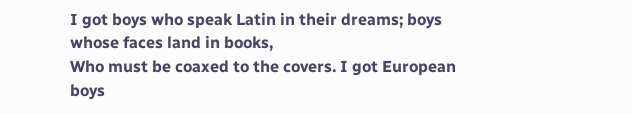I got boys who speak Latin in their dreams; boys whose faces land in books,
Who must be coaxed to the covers. I got European boys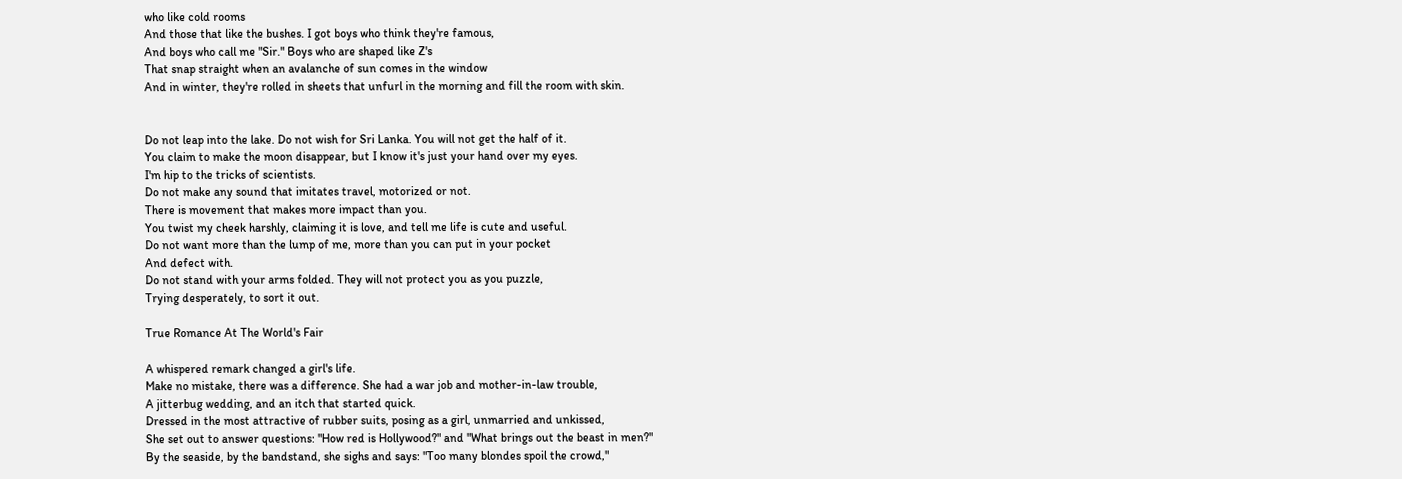who like cold rooms
And those that like the bushes. I got boys who think they're famous,
And boys who call me "Sir." Boys who are shaped like Z's
That snap straight when an avalanche of sun comes in the window
And in winter, they're rolled in sheets that unfurl in the morning and fill the room with skin.


Do not leap into the lake. Do not wish for Sri Lanka. You will not get the half of it.
You claim to make the moon disappear, but I know it's just your hand over my eyes.
I'm hip to the tricks of scientists.
Do not make any sound that imitates travel, motorized or not.
There is movement that makes more impact than you.
You twist my cheek harshly, claiming it is love, and tell me life is cute and useful.
Do not want more than the lump of me, more than you can put in your pocket
And defect with.
Do not stand with your arms folded. They will not protect you as you puzzle,
Trying desperately, to sort it out.

True Romance At The World's Fair

A whispered remark changed a girl's life.
Make no mistake, there was a difference. She had a war job and mother-in-law trouble,
A jitterbug wedding, and an itch that started quick.
Dressed in the most attractive of rubber suits, posing as a girl, unmarried and unkissed,
She set out to answer questions: "How red is Hollywood?" and "What brings out the beast in men?"
By the seaside, by the bandstand, she sighs and says: "Too many blondes spoil the crowd,"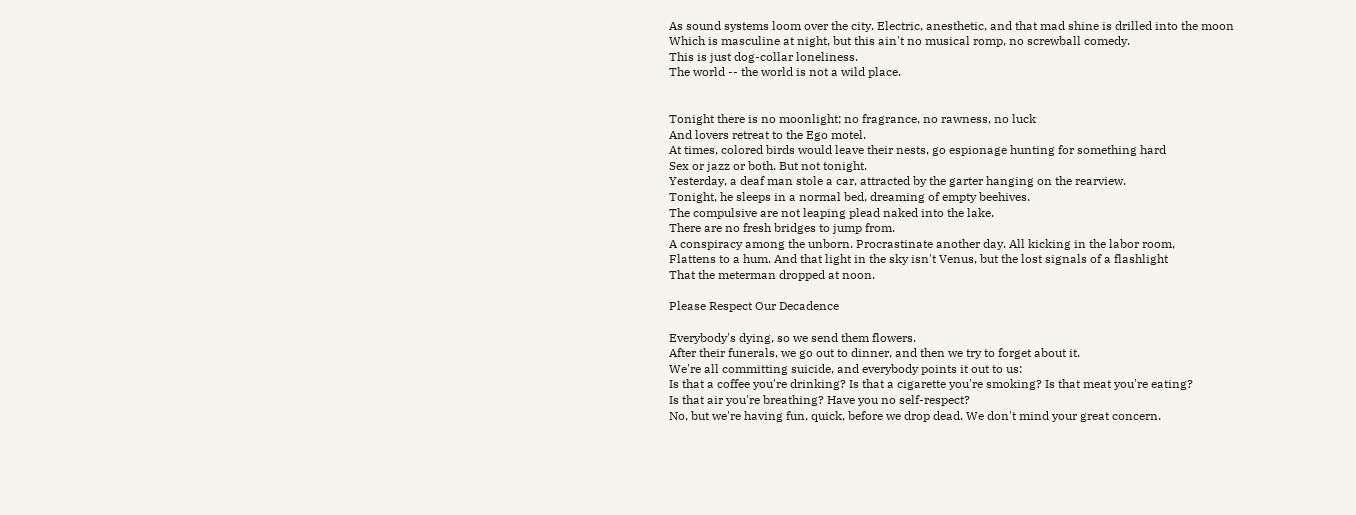As sound systems loom over the city. Electric, anesthetic, and that mad shine is drilled into the moon
Which is masculine at night, but this ain't no musical romp, no screwball comedy.
This is just dog-collar loneliness.
The world -- the world is not a wild place.


Tonight there is no moonlight; no fragrance, no rawness, no luck
And lovers retreat to the Ego motel.
At times, colored birds would leave their nests, go espionage hunting for something hard
Sex or jazz or both. But not tonight.
Yesterday, a deaf man stole a car, attracted by the garter hanging on the rearview.
Tonight, he sleeps in a normal bed, dreaming of empty beehives.
The compulsive are not leaping plead naked into the lake.
There are no fresh bridges to jump from.
A conspiracy among the unborn. Procrastinate another day. All kicking in the labor room,
Flattens to a hum. And that light in the sky isn't Venus, but the lost signals of a flashlight
That the meterman dropped at noon.

Please Respect Our Decadence

Everybody's dying, so we send them flowers.
After their funerals, we go out to dinner, and then we try to forget about it.
We're all committing suicide, and everybody points it out to us:
Is that a coffee you're drinking? Is that a cigarette you're smoking? Is that meat you're eating?
Is that air you're breathing? Have you no self-respect?
No, but we're having fun, quick, before we drop dead. We don't mind your great concern.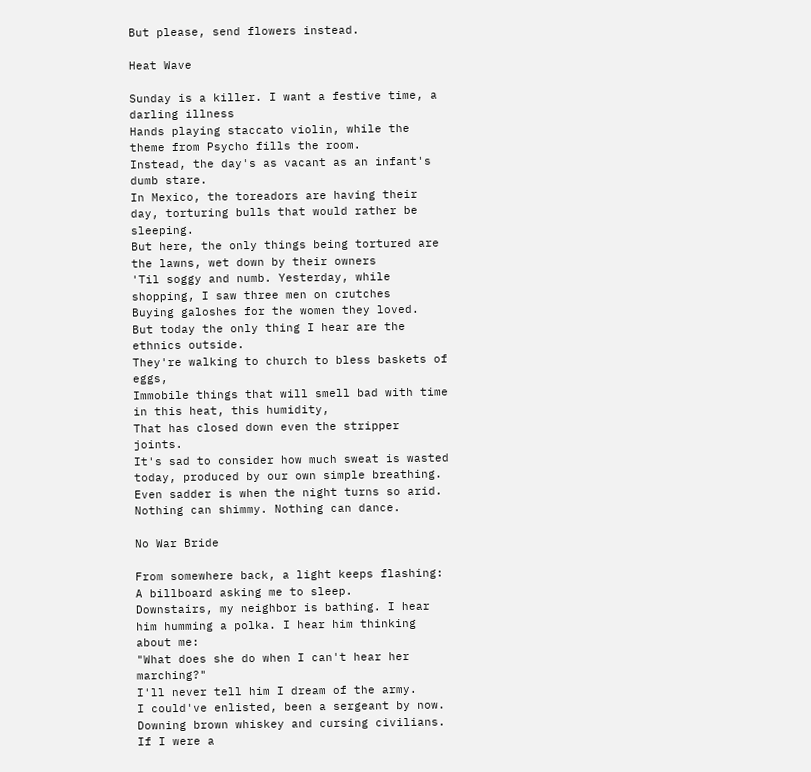But please, send flowers instead.

Heat Wave

Sunday is a killer. I want a festive time, a darling illness
Hands playing staccato violin, while the theme from Psycho fills the room.
Instead, the day's as vacant as an infant's dumb stare.
In Mexico, the toreadors are having their day, torturing bulls that would rather be sleeping.
But here, the only things being tortured are the lawns, wet down by their owners
'Til soggy and numb. Yesterday, while shopping, I saw three men on crutches
Buying galoshes for the women they loved.
But today the only thing I hear are the ethnics outside.
They're walking to church to bless baskets of eggs,
Immobile things that will smell bad with time in this heat, this humidity,
That has closed down even the stripper joints.
It's sad to consider how much sweat is wasted today, produced by our own simple breathing.
Even sadder is when the night turns so arid.
Nothing can shimmy. Nothing can dance.

No War Bride

From somewhere back, a light keeps flashing:
A billboard asking me to sleep.
Downstairs, my neighbor is bathing. I hear him humming a polka. I hear him thinking about me:
"What does she do when I can't hear her marching?"
I'll never tell him I dream of the army.
I could've enlisted, been a sergeant by now.
Downing brown whiskey and cursing civilians.
If I were a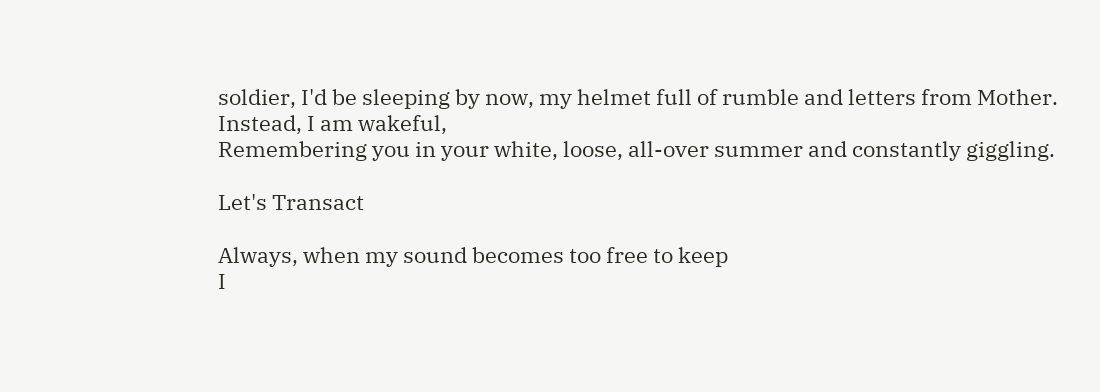soldier, I'd be sleeping by now, my helmet full of rumble and letters from Mother.
Instead, I am wakeful,
Remembering you in your white, loose, all-over summer and constantly giggling.

Let's Transact

Always, when my sound becomes too free to keep
I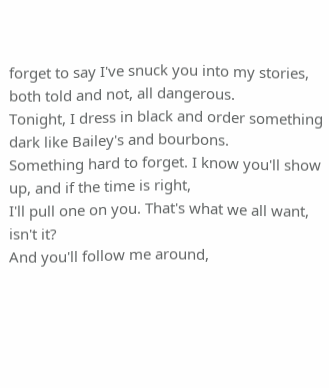forget to say I've snuck you into my stories, both told and not, all dangerous.
Tonight, I dress in black and order something dark like Bailey's and bourbons.
Something hard to forget. I know you'll show up, and if the time is right,
I'll pull one on you. That's what we all want, isn't it?
And you'll follow me around,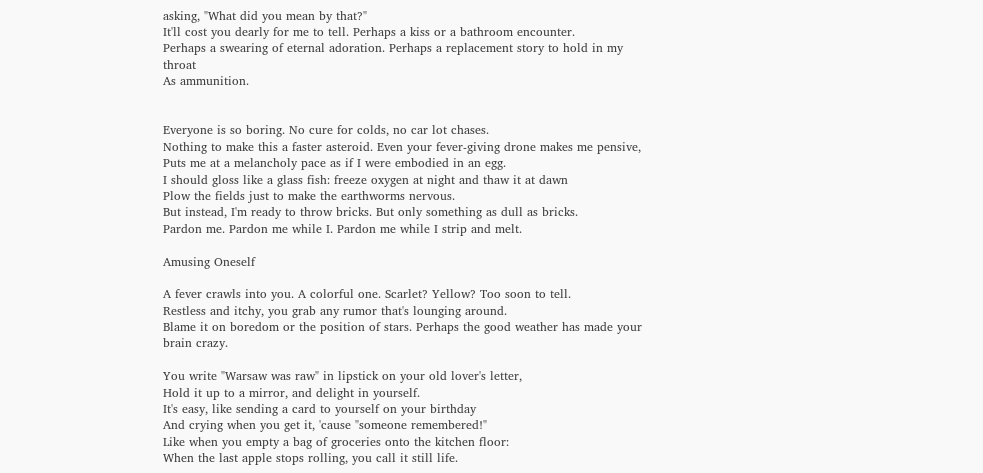asking, "What did you mean by that?"
It'll cost you dearly for me to tell. Perhaps a kiss or a bathroom encounter.
Perhaps a swearing of eternal adoration. Perhaps a replacement story to hold in my throat
As ammunition.


Everyone is so boring. No cure for colds, no car lot chases.
Nothing to make this a faster asteroid. Even your fever-giving drone makes me pensive,
Puts me at a melancholy pace as if I were embodied in an egg.
I should gloss like a glass fish: freeze oxygen at night and thaw it at dawn
Plow the fields just to make the earthworms nervous.
But instead, I'm ready to throw bricks. But only something as dull as bricks.
Pardon me. Pardon me while I. Pardon me while I strip and melt.

Amusing Oneself

A fever crawls into you. A colorful one. Scarlet? Yellow? Too soon to tell.
Restless and itchy, you grab any rumor that's lounging around.
Blame it on boredom or the position of stars. Perhaps the good weather has made your brain crazy.

You write "Warsaw was raw" in lipstick on your old lover's letter,
Hold it up to a mirror, and delight in yourself.
It's easy, like sending a card to yourself on your birthday
And crying when you get it, 'cause "someone remembered!"
Like when you empty a bag of groceries onto the kitchen floor:
When the last apple stops rolling, you call it still life.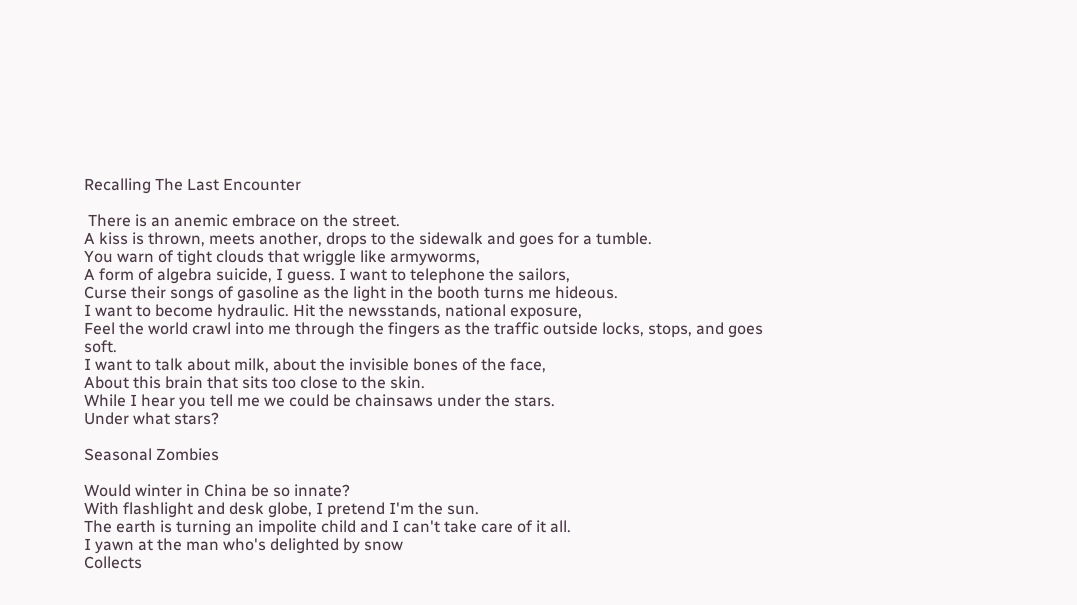Recalling The Last Encounter

 There is an anemic embrace on the street.
A kiss is thrown, meets another, drops to the sidewalk and goes for a tumble.
You warn of tight clouds that wriggle like armyworms,
A form of algebra suicide, I guess. I want to telephone the sailors,
Curse their songs of gasoline as the light in the booth turns me hideous.
I want to become hydraulic. Hit the newsstands, national exposure,
Feel the world crawl into me through the fingers as the traffic outside locks, stops, and goes soft.
I want to talk about milk, about the invisible bones of the face,
About this brain that sits too close to the skin.
While I hear you tell me we could be chainsaws under the stars.
Under what stars?

Seasonal Zombies

Would winter in China be so innate?
With flashlight and desk globe, I pretend I'm the sun.
The earth is turning an impolite child and I can't take care of it all.
I yawn at the man who's delighted by snow
Collects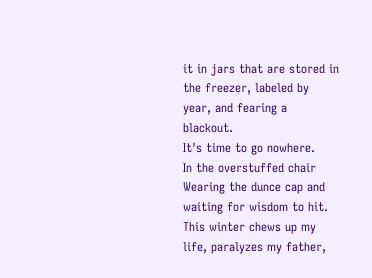it in jars that are stored in the freezer, labeled by year, and fearing a blackout.
It's time to go nowhere.
In the overstuffed chair
Wearing the dunce cap and waiting for wisdom to hit.
This winter chews up my life, paralyzes my father,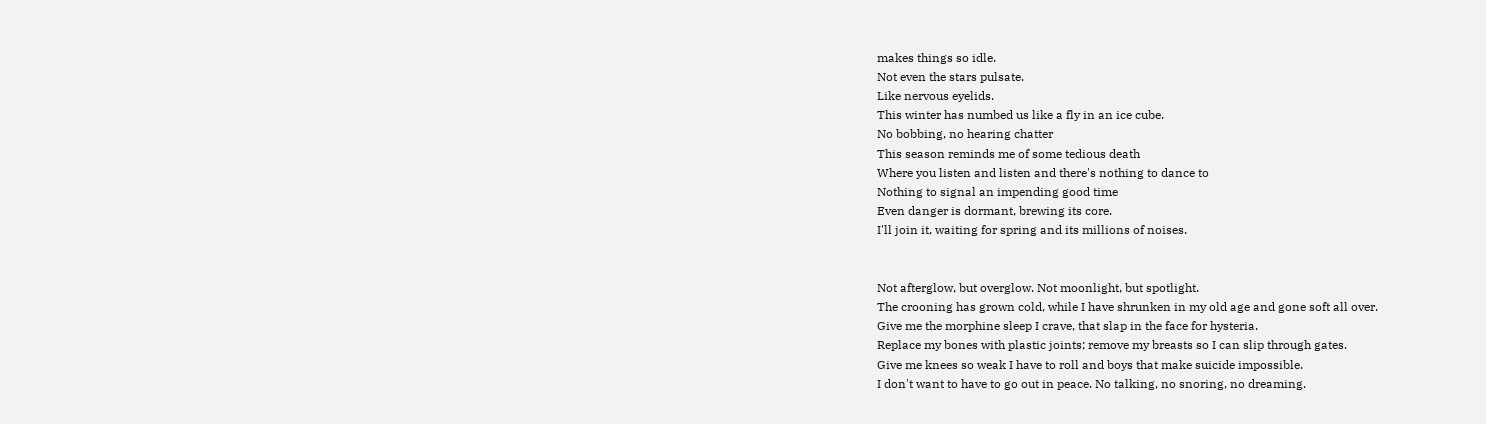makes things so idle.
Not even the stars pulsate.
Like nervous eyelids.
This winter has numbed us like a fly in an ice cube.
No bobbing, no hearing chatter
This season reminds me of some tedious death
Where you listen and listen and there's nothing to dance to
Nothing to signal an impending good time
Even danger is dormant, brewing its core.
I'll join it, waiting for spring and its millions of noises.


Not afterglow, but overglow. Not moonlight, but spotlight.
The crooning has grown cold, while I have shrunken in my old age and gone soft all over.
Give me the morphine sleep I crave, that slap in the face for hysteria.
Replace my bones with plastic joints; remove my breasts so I can slip through gates.
Give me knees so weak I have to roll and boys that make suicide impossible.
I don't want to have to go out in peace. No talking, no snoring, no dreaming.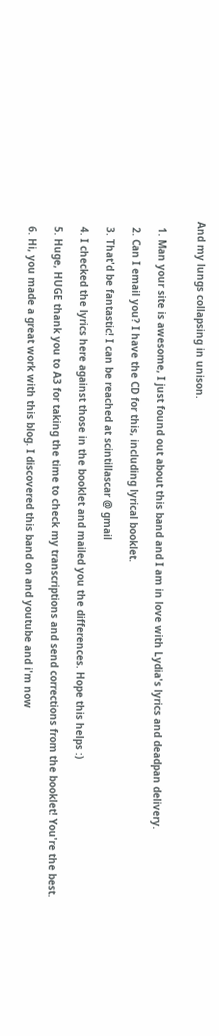And my lungs collapsing in unison.


  1. Man your site is awesome, I just found out about this band and I am in love with Lydia's lyrics and deadpan delivery.

  2. Can I email you? I have the CD for this, including lyrical booklet.

  3. That'd be fantastic! I can be reached at scintillascar @ gmail

  4. I checked the lyrics here against those in the booklet and mailed you the differences. Hope this helps :)

  5. Huge, HUGE thank you to A3 for taking the time to check my transcriptions and send corrections from the booklet! You're the best.

  6. Hi, you made a great work with this blog. I discovered this band on and youtube and i'm now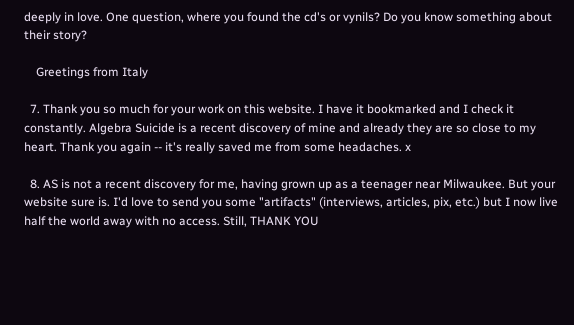deeply in love. One question, where you found the cd's or vynils? Do you know something about their story?

    Greetings from Italy

  7. Thank you so much for your work on this website. I have it bookmarked and I check it constantly. Algebra Suicide is a recent discovery of mine and already they are so close to my heart. Thank you again -- it's really saved me from some headaches. x

  8. AS is not a recent discovery for me, having grown up as a teenager near Milwaukee. But your website sure is. I'd love to send you some "artifacts" (interviews, articles, pix, etc.) but I now live half the world away with no access. Still, THANK YOU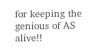for keeping the genious of AS alive!!